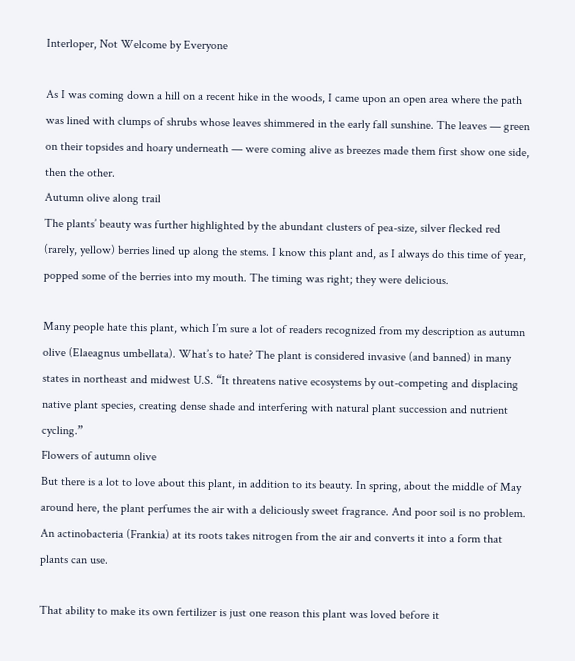Interloper, Not Welcome by Everyone

As I was coming down a hill on a recent hike in the woods, I came upon an open area where the path was lined with clumps of shrubs whose leaves shimmered in the early fall sunshine. The leaves — green on their topsides and hoary underneath — were coming alive as breezes made them first show one side, then the other.
Autumn olive along trail
The plants’ beauty was further highlighted by the abundant clusters of pea-size, silver flecked red (rarely, yellow) berries lined up along the stems. I know this plant and, as I always do this time of year, popped some of the berries into my mouth. The timing was right; they were delicious.

Many people hate this plant, which I’m sure a lot of readers recognized from my description as autumn olive (Elaeagnus umbellata). What’s to hate? The plant is considered invasive (and banned) in many states in northeast and midwest U.S. “It threatens native ecosystems by out-competing and displacing native plant species, creating dense shade and interfering with natural plant succession and nutrient cycling.”
Flowers of autumn olive
But there is a lot to love about this plant, in addition to its beauty. In spring, about the middle of May around here, the plant perfumes the air with a deliciously sweet fragrance. And poor soil is no problem. An actinobacteria (Frankia) at its roots takes nitrogen from the air and converts it into a form that plants can use.

That ability to make its own fertilizer is just one reason this plant was loved before it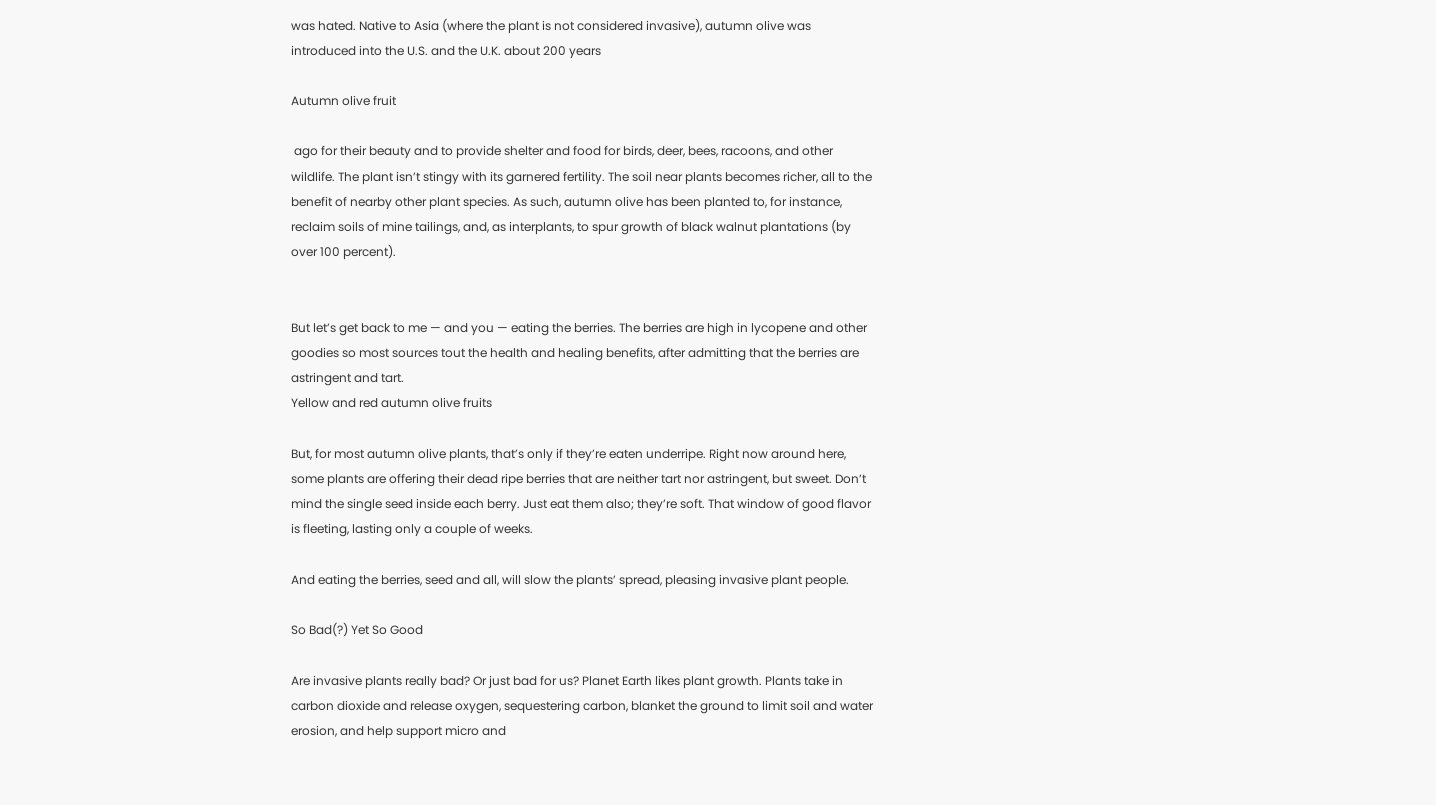was hated. Native to Asia (where the plant is not considered invasive), autumn olive was introduced into the U.S. and the U.K. about 200 years

Autumn olive fruit

 ago for their beauty and to provide shelter and food for birds, deer, bees, racoons, and other wildlife. The plant isn’t stingy with its garnered fertility. The soil near plants becomes richer, all to the benefit of nearby other plant species. As such, autumn olive has been planted to, for instance, reclaim soils of mine tailings, and, as interplants, to spur growth of black walnut plantations (by over 100 percent).


But let’s get back to me — and you — eating the berries. The berries are high in lycopene and other goodies so most sources tout the health and healing benefits, after admitting that the berries are astringent and tart.
Yellow and red autumn olive fruits

But, for most autumn olive plants, that’s only if they’re eaten underripe. Right now around here, some plants are offering their dead ripe berries that are neither tart nor astringent, but sweet. Don’t mind the single seed inside each berry. Just eat them also; they’re soft. That window of good flavor is fleeting, lasting only a couple of weeks.

And eating the berries, seed and all, will slow the plants’ spread, pleasing invasive plant people.

So Bad(?) Yet So Good

Are invasive plants really bad? Or just bad for us? Planet Earth likes plant growth. Plants take in carbon dioxide and release oxygen, sequestering carbon, blanket the ground to limit soil and water erosion, and help support micro and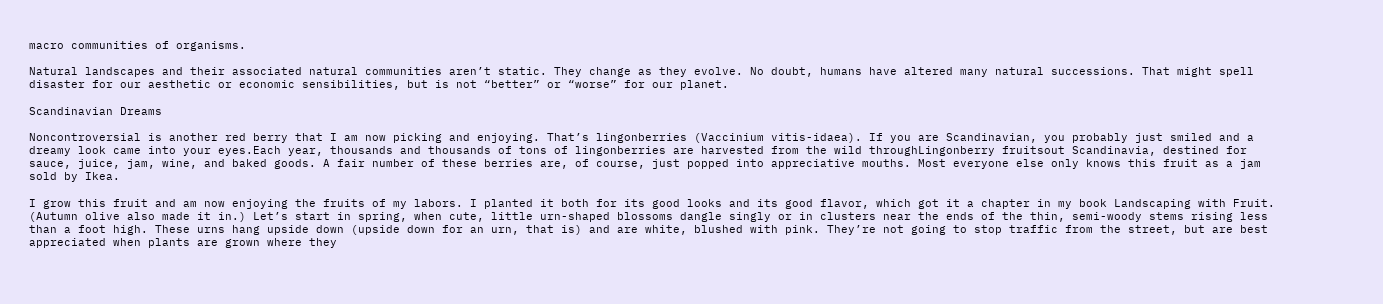macro communities of organisms.

Natural landscapes and their associated natural communities aren’t static. They change as they evolve. No doubt, humans have altered many natural successions. That might spell disaster for our aesthetic or economic sensibilities, but is not “better” or “worse” for our planet.

Scandinavian Dreams

Noncontroversial is another red berry that I am now picking and enjoying. That’s lingonberries (Vaccinium vitis-idaea). If you are Scandinavian, you probably just smiled and a dreamy look came into your eyes.Each year, thousands and thousands of tons of lingonberries are harvested from the wild throughLingonberry fruitsout Scandinavia, destined for sauce, juice, jam, wine, and baked goods. A fair number of these berries are, of course, just popped into appreciative mouths. Most everyone else only knows this fruit as a jam sold by Ikea.

I grow this fruit and am now enjoying the fruits of my labors. I planted it both for its good looks and its good flavor, which got it a chapter in my book Landscaping with Fruit. (Autumn olive also made it in.) Let’s start in spring, when cute, little urn-shaped blossoms dangle singly or in clusters near the ends of the thin, semi-woody stems rising less than a foot high. These urns hang upside down (upside down for an urn, that is) and are white, blushed with pink. They’re not going to stop traffic from the street, but are best appreciated when plants are grown where they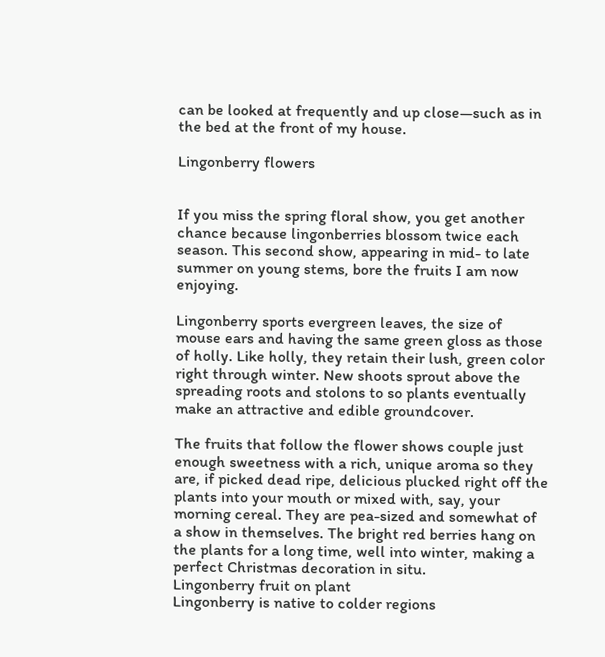can be looked at frequently and up close—such as in the bed at the front of my house.

Lingonberry flowers


If you miss the spring floral show, you get another chance because lingonberries blossom twice each season. This second show, appearing in mid- to late summer on young stems, bore the fruits I am now enjoying.

Lingonberry sports evergreen leaves, the size of mouse ears and having the same green gloss as those of holly. Like holly, they retain their lush, green color right through winter. New shoots sprout above the spreading roots and stolons to so plants eventually make an attractive and edible groundcover.

The fruits that follow the flower shows couple just enough sweetness with a rich, unique aroma so they are, if picked dead ripe, delicious plucked right off the plants into your mouth or mixed with, say, your morning cereal. They are pea-sized and somewhat of a show in themselves. The bright red berries hang on the plants for a long time, well into winter, making a perfect Christmas decoration in situ.
Lingonberry fruit on plant
Lingonberry is native to colder regions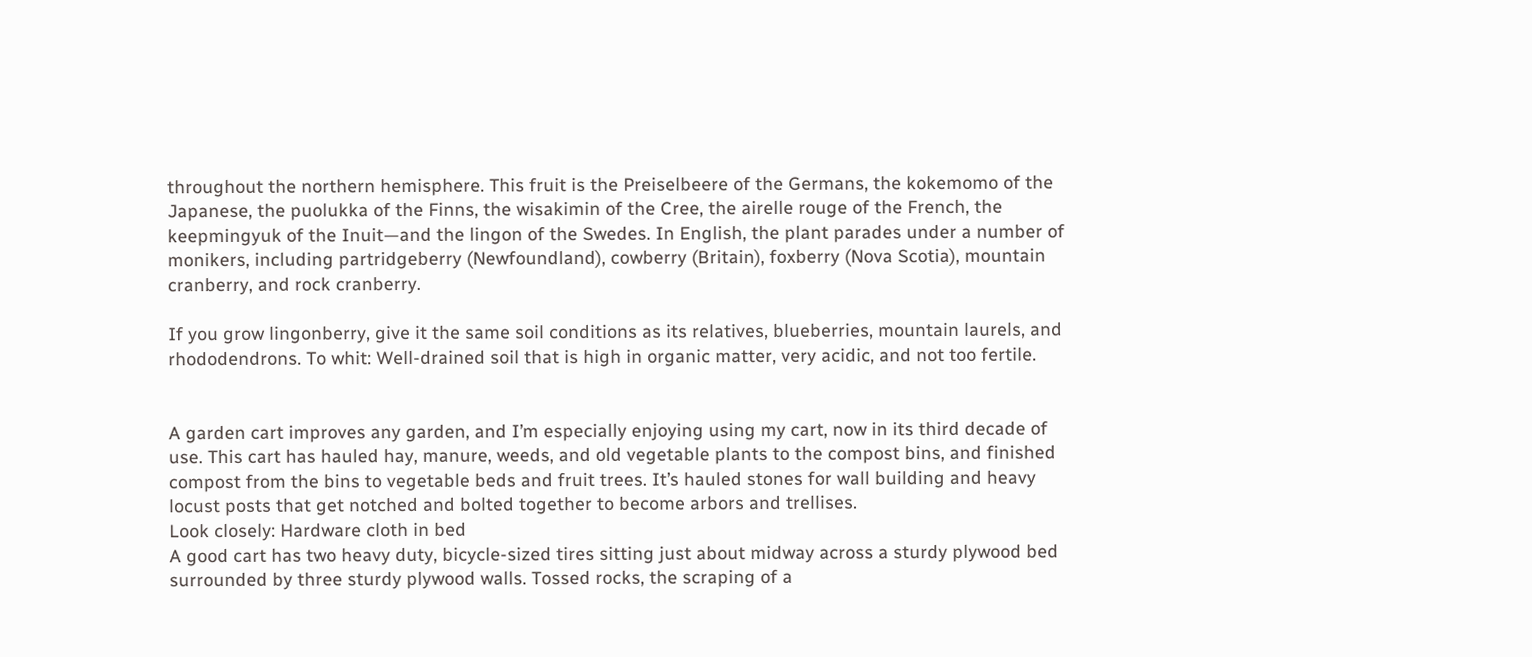throughout the northern hemisphere. This fruit is the Preiselbeere of the Germans, the kokemomo of the Japanese, the puolukka of the Finns, the wisakimin of the Cree, the airelle rouge of the French, the keepmingyuk of the Inuit—and the lingon of the Swedes. In English, the plant parades under a number of monikers, including partridgeberry (Newfoundland), cowberry (Britain), foxberry (Nova Scotia), mountain cranberry, and rock cranberry.

If you grow lingonberry, give it the same soil conditions as its relatives, blueberries, mountain laurels, and rhododendrons. To whit: Well-drained soil that is high in organic matter, very acidic, and not too fertile.


A garden cart improves any garden, and I’m especially enjoying using my cart, now in its third decade of use. This cart has hauled hay, manure, weeds, and old vegetable plants to the compost bins, and finished compost from the bins to vegetable beds and fruit trees. It’s hauled stones for wall building and heavy locust posts that get notched and bolted together to become arbors and trellises.
Look closely: Hardware cloth in bed
A good cart has two heavy duty, bicycle-sized tires sitting just about midway across a sturdy plywood bed surrounded by three sturdy plywood walls. Tossed rocks, the scraping of a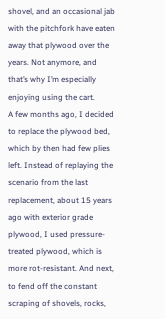shovel, and an occasional jab with the pitchfork have eaten away that plywood over the years. Not anymore, and that’s why I’m especially enjoying using the cart.
A few months ago, I decided to replace the plywood bed, which by then had few plies left. Instead of replaying the scenario from the last replacement, about 15 years ago with exterior grade plywood, I used pressure-treated plywood, which is more rot-resistant. And next, to fend off the constant scraping of shovels, rocks,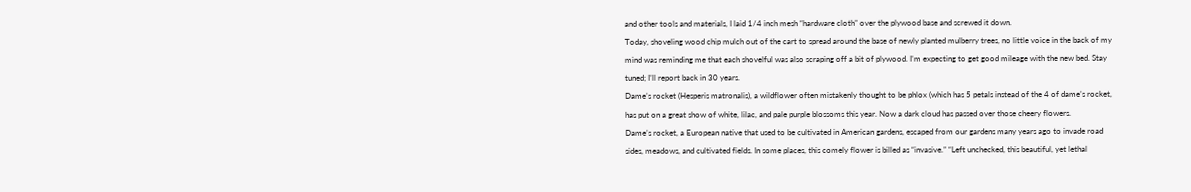and other tools and materials, I laid 1/4 inch mesh “hardware cloth” over the plywood base and screwed it down.
Today, shoveling wood chip mulch out of the cart to spread around the base of newly planted mulberry trees, no little voice in the back of my mind was reminding me that each shovelful was also scraping off a bit of plywood. I’m expecting to get good mileage with the new bed. Stay tuned; I’ll report back in 30 years.
Dame’s rocket (Hesperis matronalis), a wildflower often mistakenly thought to be phlox (which has 5 petals instead of the 4 of dame’s rocket, has put on a great show of white, lilac, and pale purple blossoms this year. Now a dark cloud has passed over those cheery flowers.
Dame’s rocket, a European native that used to be cultivated in American gardens, escaped from our gardens many years ago to invade road sides, meadows, and cultivated fields. In some places, this comely flower is billed as “invasive.” “Left unchecked, this beautiful, yet lethal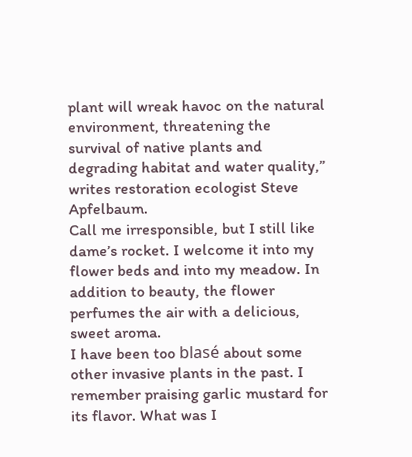plant will wreak havoc on the natural environment, threatening the survival of native plants and degrading habitat and water quality,” writes restoration ecologist Steve Apfelbaum.
Call me irresponsible, but I still like dame’s rocket. I welcome it into my flower beds and into my meadow. In addition to beauty, the flower perfumes the air with a delicious, sweet aroma.
I have been too blasé about some other invasive plants in the past. I remember praising garlic mustard for its flavor. What was I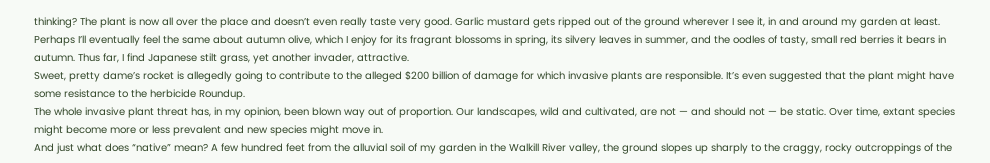thinking? The plant is now all over the place and doesn’t even really taste very good. Garlic mustard gets ripped out of the ground wherever I see it, in and around my garden at least. Perhaps I’ll eventually feel the same about autumn olive, which I enjoy for its fragrant blossoms in spring, its silvery leaves in summer, and the oodles of tasty, small red berries it bears in autumn. Thus far, I find Japanese stilt grass, yet another invader, attractive.
Sweet, pretty dame’s rocket is allegedly going to contribute to the alleged $200 billion of damage for which invasive plants are responsible. It’s even suggested that the plant might have some resistance to the herbicide Roundup.
The whole invasive plant threat has, in my opinion, been blown way out of proportion. Our landscapes, wild and cultivated, are not — and should not — be static. Over time, extant species might become more or less prevalent and new species might move in.
And just what does “native” mean? A few hundred feet from the alluvial soil of my garden in the Walkill River valley, the ground slopes up sharply to the craggy, rocky outcroppings of the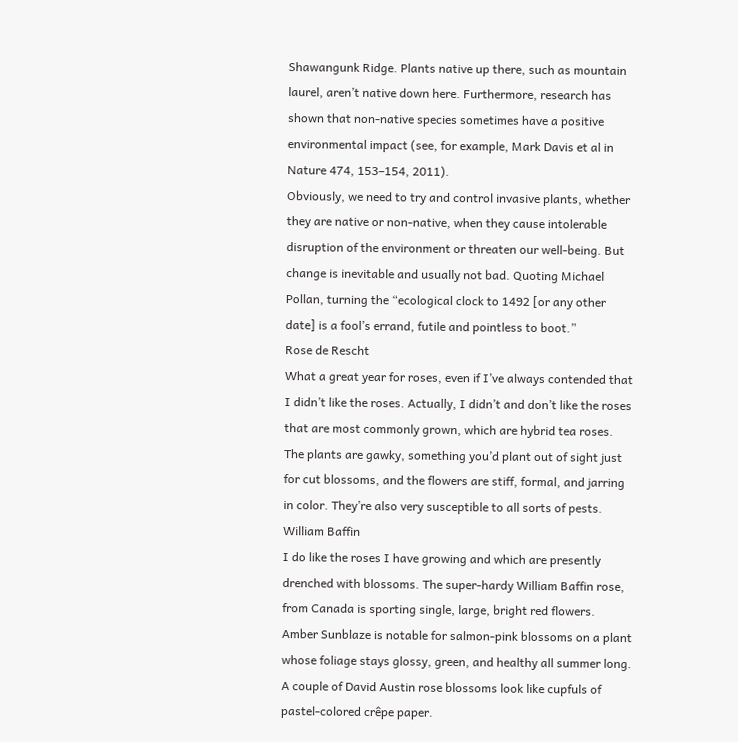Shawangunk Ridge. Plants native up there, such as mountain laurel, aren’t native down here. Furthermore, research has shown that non-native species sometimes have a positive environmental impact (see, for example, Mark Davis et al in Nature 474, 153–154, 2011).
Obviously, we need to try and control invasive plants, whether they are native or non-native, when they cause intolerable disruption of the environment or threaten our well-being. But change is inevitable and usually not bad. Quoting Michael Pollan, turning the “ecological clock to 1492 [or any other date] is a fool’s errand, futile and pointless to boot.”
Rose de Rescht
What a great year for roses, even if I’ve always contended that I didn’t like the roses. Actually, I didn’t and don’t like the roses that are most commonly grown, which are hybrid tea roses. The plants are gawky, something you’d plant out of sight just for cut blossoms, and the flowers are stiff, formal, and jarring in color. They’re also very susceptible to all sorts of pests.
William Baffin
I do like the roses I have growing and which are presently drenched with blossoms. The super-hardy William Baffin rose, from Canada is sporting single, large, bright red flowers. Amber Sunblaze is notable for salmon-pink blossoms on a plant whose foliage stays glossy, green, and healthy all summer long. A couple of David Austin rose blossoms look like cupfuls of pastel-colored crêpe paper.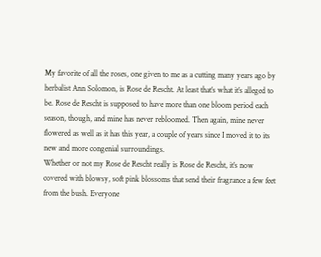My favorite of all the roses, one given to me as a cutting many years ago by herbalist Ann Solomon, is Rose de Rescht. At least that’s what it’s alleged to be. Rose de Rescht is supposed to have more than one bloom period each season, though, and mine has never rebloomed. Then again, mine never flowered as well as it has this year, a couple of years since I moved it to its new and more congenial surroundings.
Whether or not my Rose de Rescht really is Rose de Rescht, it’s now covered with blowsy, soft pink blossoms that send their fragrance a few feet from the bush. Everyone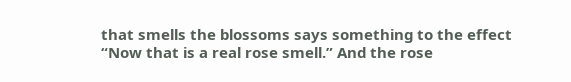that smells the blossoms says something to the effect “Now that is a real rose smell.” And the rose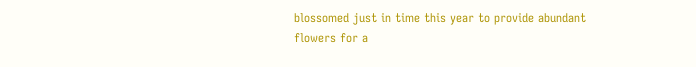blossomed just in time this year to provide abundant flowers for a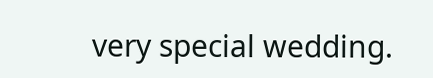very special wedding.